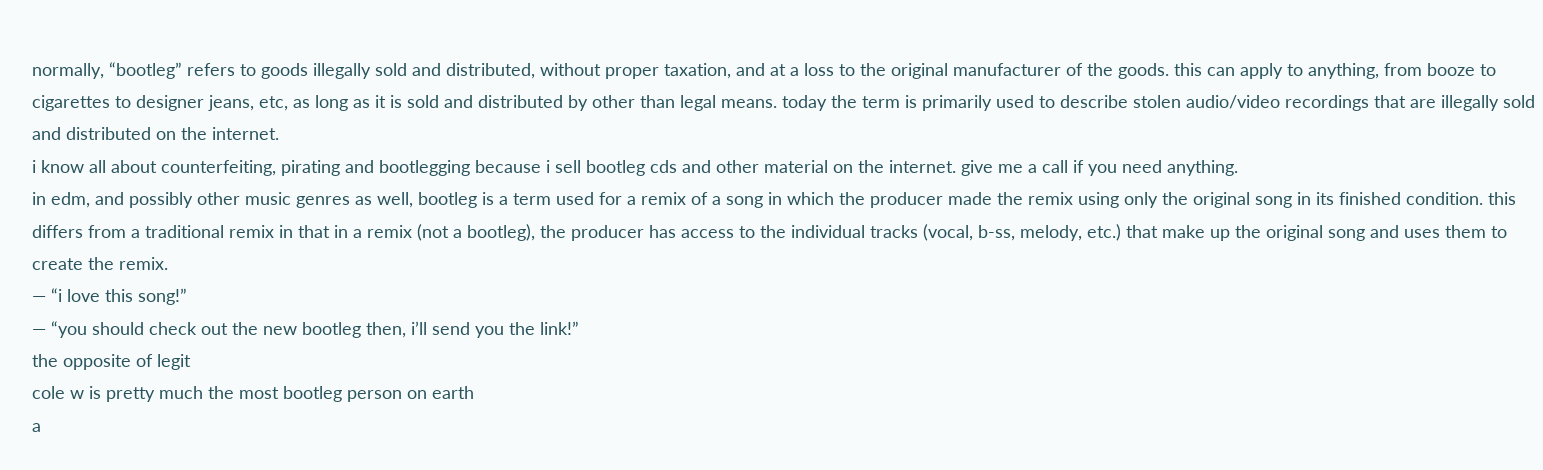normally, “bootleg” refers to goods illegally sold and distributed, without proper taxation, and at a loss to the original manufacturer of the goods. this can apply to anything, from booze to cigarettes to designer jeans, etc, as long as it is sold and distributed by other than legal means. today the term is primarily used to describe stolen audio/video recordings that are illegally sold and distributed on the internet.
i know all about counterfeiting, pirating and bootlegging because i sell bootleg cds and other material on the internet. give me a call if you need anything.
in edm, and possibly other music genres as well, bootleg is a term used for a remix of a song in which the producer made the remix using only the original song in its finished condition. this differs from a traditional remix in that in a remix (not a bootleg), the producer has access to the individual tracks (vocal, b-ss, melody, etc.) that make up the original song and uses them to create the remix.
— “i love this song!”
— “you should check out the new bootleg then, i’ll send you the link!”
the opposite of legit
cole w is pretty much the most bootleg person on earth
a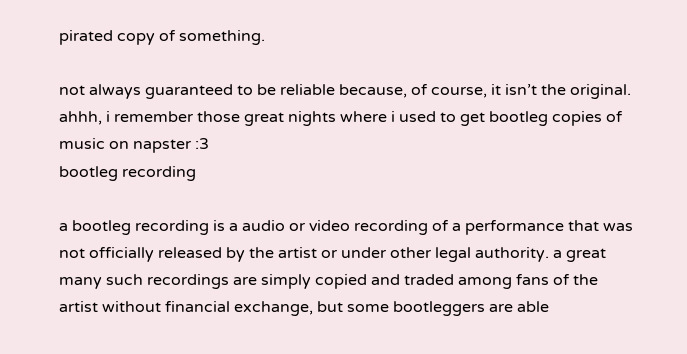pirated copy of something.

not always guaranteed to be reliable because, of course, it isn’t the original.
ahhh, i remember those great nights where i used to get bootleg copies of music on napster :3
bootleg recording

a bootleg recording is a audio or video recording of a performance that was not officially released by the artist or under other legal authority. a great many such recordings are simply copied and traded among fans of the artist without financial exchange, but some bootleggers are able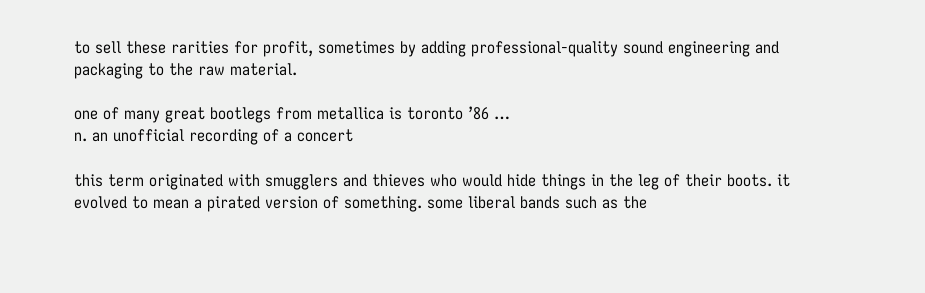to sell these rarities for profit, sometimes by adding professional-quality sound engineering and packaging to the raw material.

one of many great bootlegs from metallica is toronto ’86 …
n. an unofficial recording of a concert

this term originated with smugglers and thieves who would hide things in the leg of their boots. it evolved to mean a pirated version of something. some liberal bands such as the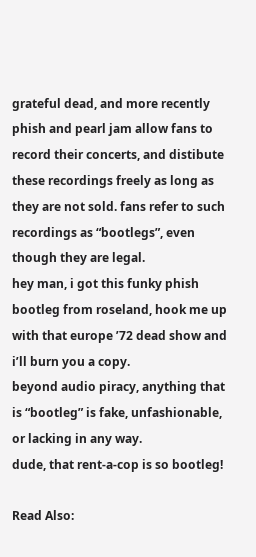grateful dead, and more recently phish and pearl jam allow fans to record their concerts, and distibute these recordings freely as long as they are not sold. fans refer to such recordings as “bootlegs”, even though they are legal.
hey man, i got this funky phish bootleg from roseland, hook me up with that europe ’72 dead show and i’ll burn you a copy.
beyond audio piracy, anything that is “bootleg” is fake, unfashionable, or lacking in any way.
dude, that rent-a-cop is so bootleg!

Read Also: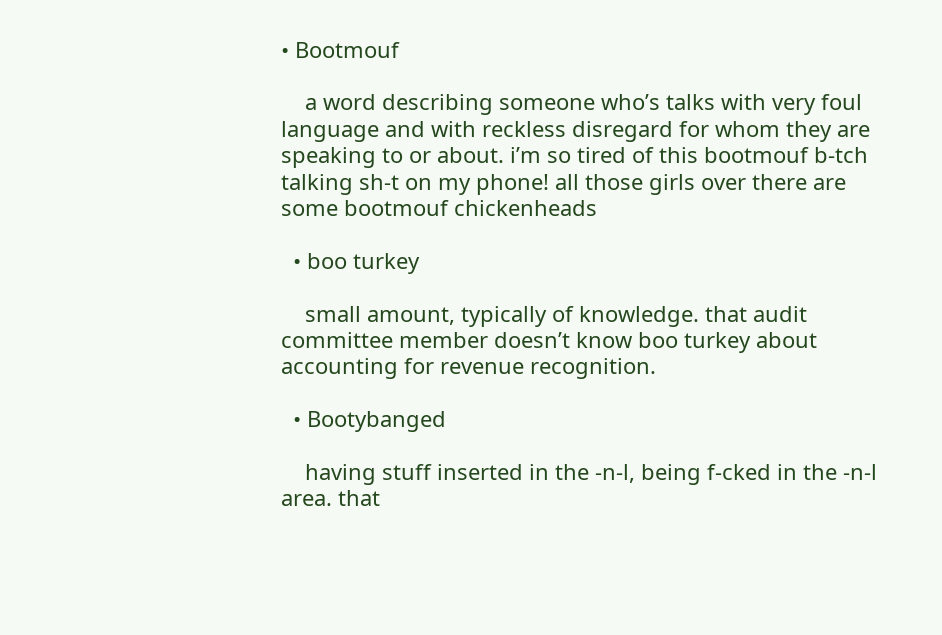• Bootmouf

    a word describing someone who’s talks with very foul language and with reckless disregard for whom they are speaking to or about. i’m so tired of this bootmouf b-tch talking sh-t on my phone! all those girls over there are some bootmouf chickenheads

  • boo turkey

    small amount, typically of knowledge. that audit committee member doesn’t know boo turkey about accounting for revenue recognition.

  • Bootybanged

    having stuff inserted in the -n-l, being f-cked in the -n-l area. that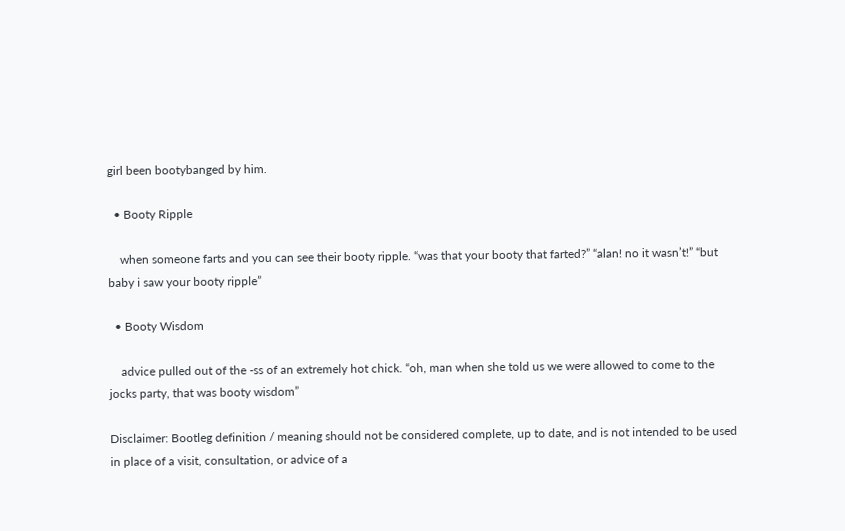girl been bootybanged by him.

  • Booty Ripple

    when someone farts and you can see their booty ripple. “was that your booty that farted?” “alan! no it wasn’t!” “but baby i saw your booty ripple”

  • Booty Wisdom

    advice pulled out of the -ss of an extremely hot chick. “oh, man when she told us we were allowed to come to the jocks party, that was booty wisdom”

Disclaimer: Bootleg definition / meaning should not be considered complete, up to date, and is not intended to be used in place of a visit, consultation, or advice of a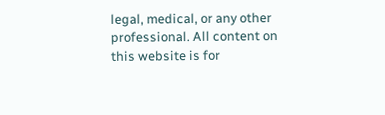legal, medical, or any other professional. All content on this website is for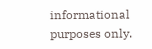informational purposes only.